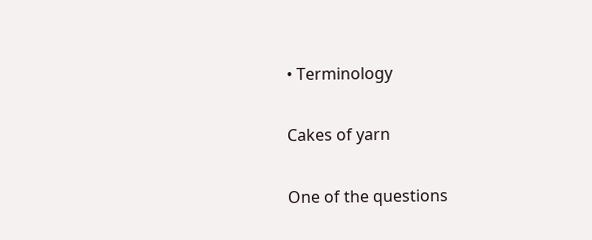• Terminology

Cakes of yarn

One of the questions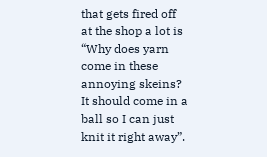that gets fired off at the shop a lot is “Why does yarn come in these annoying skeins? It should come in a ball so I can just knit it right away”.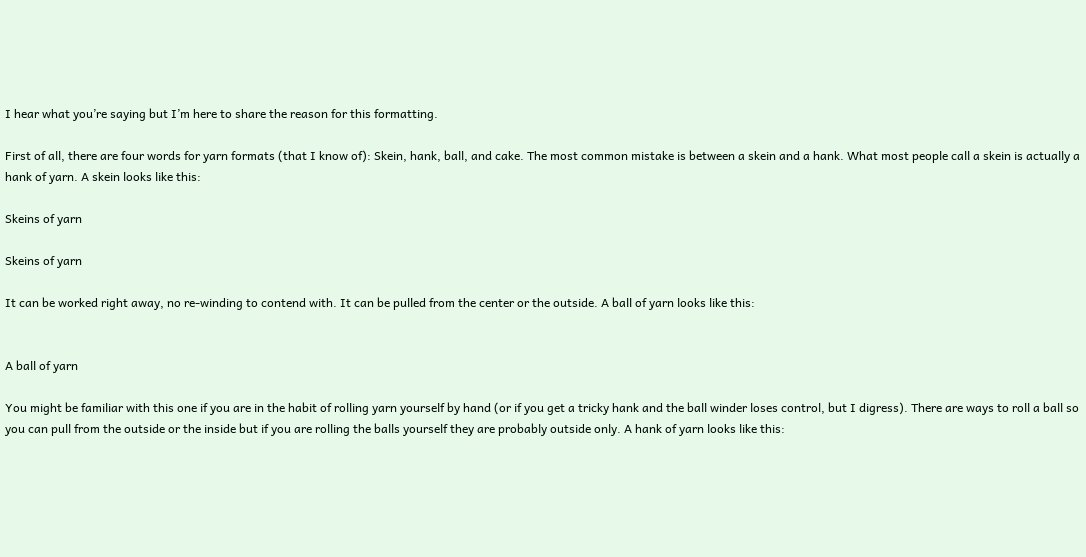I hear what you’re saying but I’m here to share the reason for this formatting.

First of all, there are four words for yarn formats (that I know of): Skein, hank, ball, and cake. The most common mistake is between a skein and a hank. What most people call a skein is actually a hank of yarn. A skein looks like this:

Skeins of yarn

Skeins of yarn

It can be worked right away, no re-winding to contend with. It can be pulled from the center or the outside. A ball of yarn looks like this:


A ball of yarn

You might be familiar with this one if you are in the habit of rolling yarn yourself by hand (or if you get a tricky hank and the ball winder loses control, but I digress). There are ways to roll a ball so you can pull from the outside or the inside but if you are rolling the balls yourself they are probably outside only. A hank of yarn looks like this: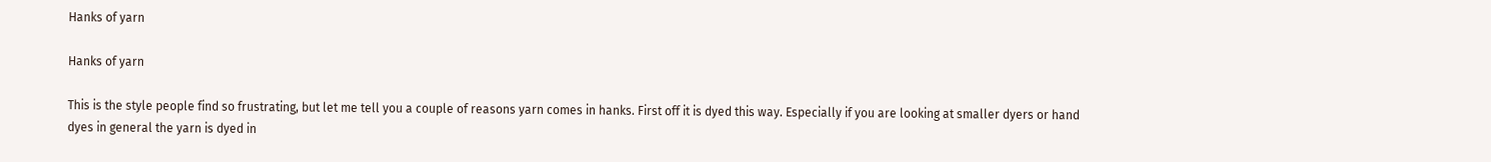Hanks of yarn

Hanks of yarn

This is the style people find so frustrating, but let me tell you a couple of reasons yarn comes in hanks. First off it is dyed this way. Especially if you are looking at smaller dyers or hand dyes in general the yarn is dyed in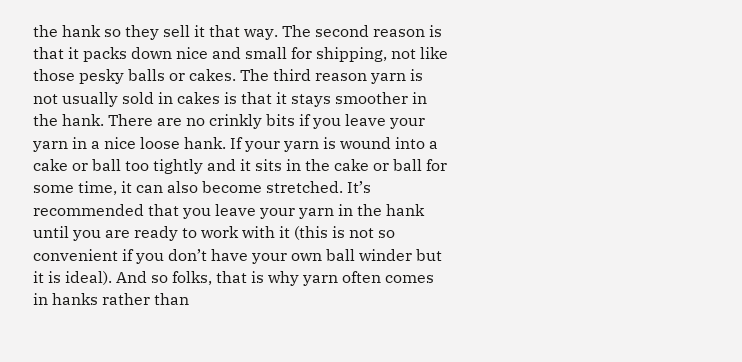the hank so they sell it that way. The second reason is that it packs down nice and small for shipping, not like those pesky balls or cakes. The third reason yarn is not usually sold in cakes is that it stays smoother in the hank. There are no crinkly bits if you leave your yarn in a nice loose hank. If your yarn is wound into a cake or ball too tightly and it sits in the cake or ball for some time, it can also become stretched. It’s recommended that you leave your yarn in the hank until you are ready to work with it (this is not so convenient if you don’t have your own ball winder but it is ideal). And so folks, that is why yarn often comes in hanks rather than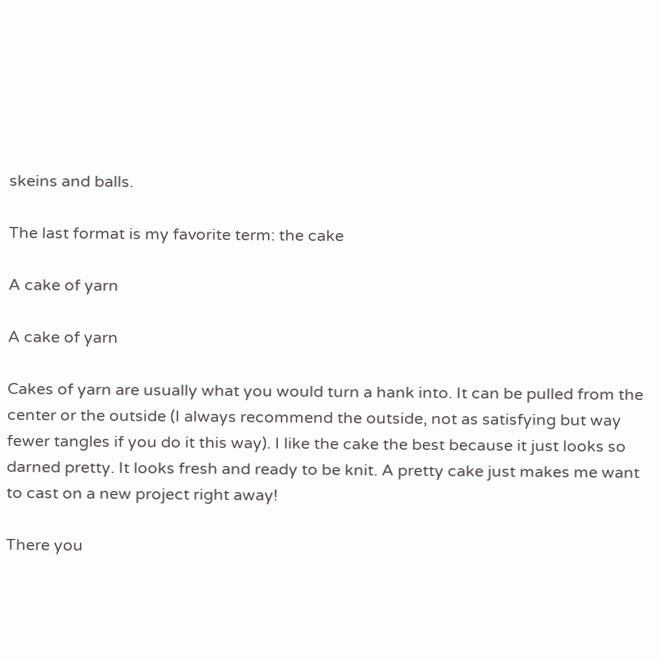skeins and balls.

The last format is my favorite term: the cake

A cake of yarn

A cake of yarn

Cakes of yarn are usually what you would turn a hank into. It can be pulled from the center or the outside (I always recommend the outside, not as satisfying but way fewer tangles if you do it this way). I like the cake the best because it just looks so darned pretty. It looks fresh and ready to be knit. A pretty cake just makes me want to cast on a new project right away!

There you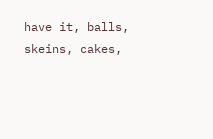have it, balls, skeins, cakes,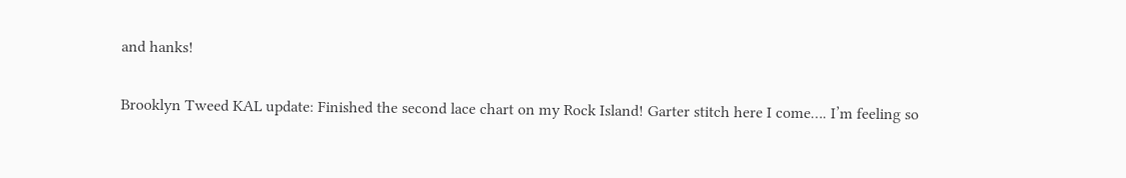and hanks!

Brooklyn Tweed KAL update: Finished the second lace chart on my Rock Island! Garter stitch here I come…. I’m feeling so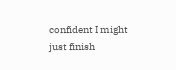confident I might just finish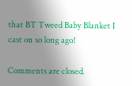that BT Tweed Baby Blanket I cast on so long ago!

Comments are closed.